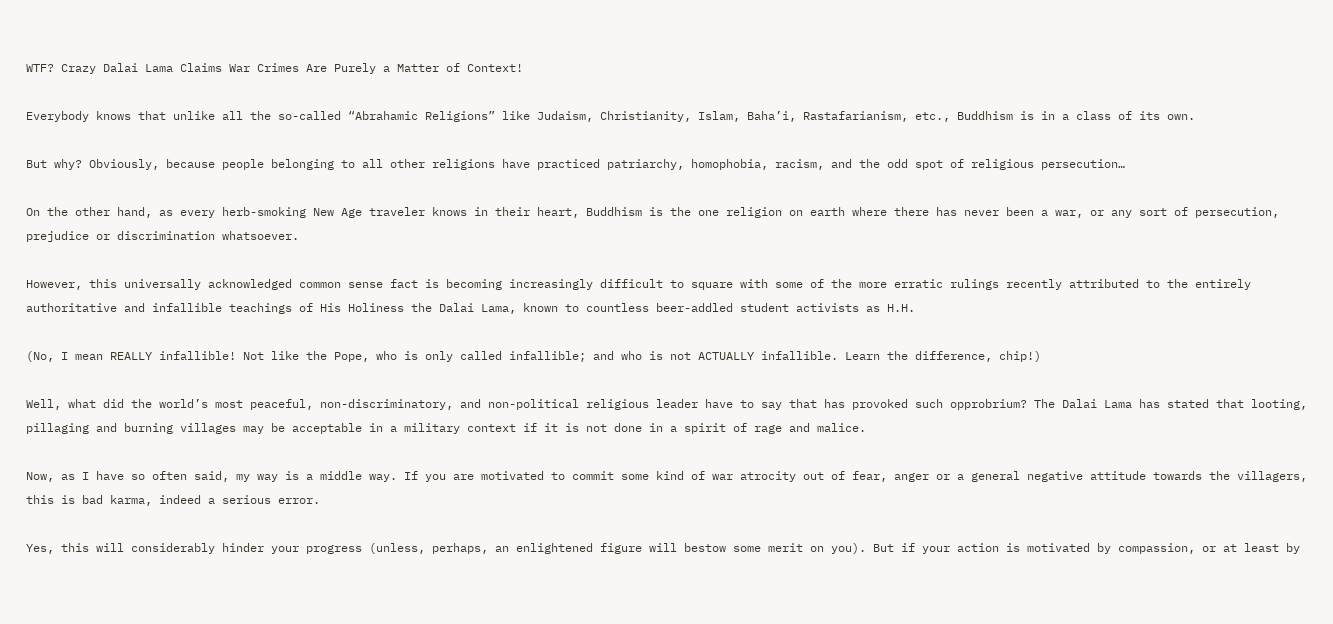WTF? Crazy Dalai Lama Claims War Crimes Are Purely a Matter of Context!

Everybody knows that unlike all the so-called “Abrahamic Religions” like Judaism, Christianity, Islam, Baha’i, Rastafarianism, etc., Buddhism is in a class of its own.

But why? Obviously, because people belonging to all other religions have practiced patriarchy, homophobia, racism, and the odd spot of religious persecution…

On the other hand, as every herb-smoking New Age traveler knows in their heart, Buddhism is the one religion on earth where there has never been a war, or any sort of persecution, prejudice or discrimination whatsoever.

However, this universally acknowledged common sense fact is becoming increasingly difficult to square with some of the more erratic rulings recently attributed to the entirely authoritative and infallible teachings of His Holiness the Dalai Lama, known to countless beer-addled student activists as H.H.

(No, I mean REALLY infallible! Not like the Pope, who is only called infallible; and who is not ACTUALLY infallible. Learn the difference, chip!)

Well, what did the world’s most peaceful, non-discriminatory, and non-political religious leader have to say that has provoked such opprobrium? The Dalai Lama has stated that looting, pillaging and burning villages may be acceptable in a military context if it is not done in a spirit of rage and malice.

Now, as I have so often said, my way is a middle way. If you are motivated to commit some kind of war atrocity out of fear, anger or a general negative attitude towards the villagers, this is bad karma, indeed a serious error.

Yes, this will considerably hinder your progress (unless, perhaps, an enlightened figure will bestow some merit on you). But if your action is motivated by compassion, or at least by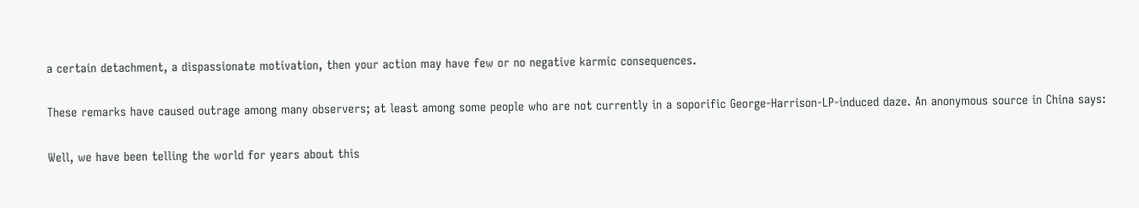a certain detachment, a dispassionate motivation, then your action may have few or no negative karmic consequences.

These remarks have caused outrage among many observers; at least among some people who are not currently in a soporific George-Harrison-LP-induced daze. An anonymous source in China says:

Well, we have been telling the world for years about this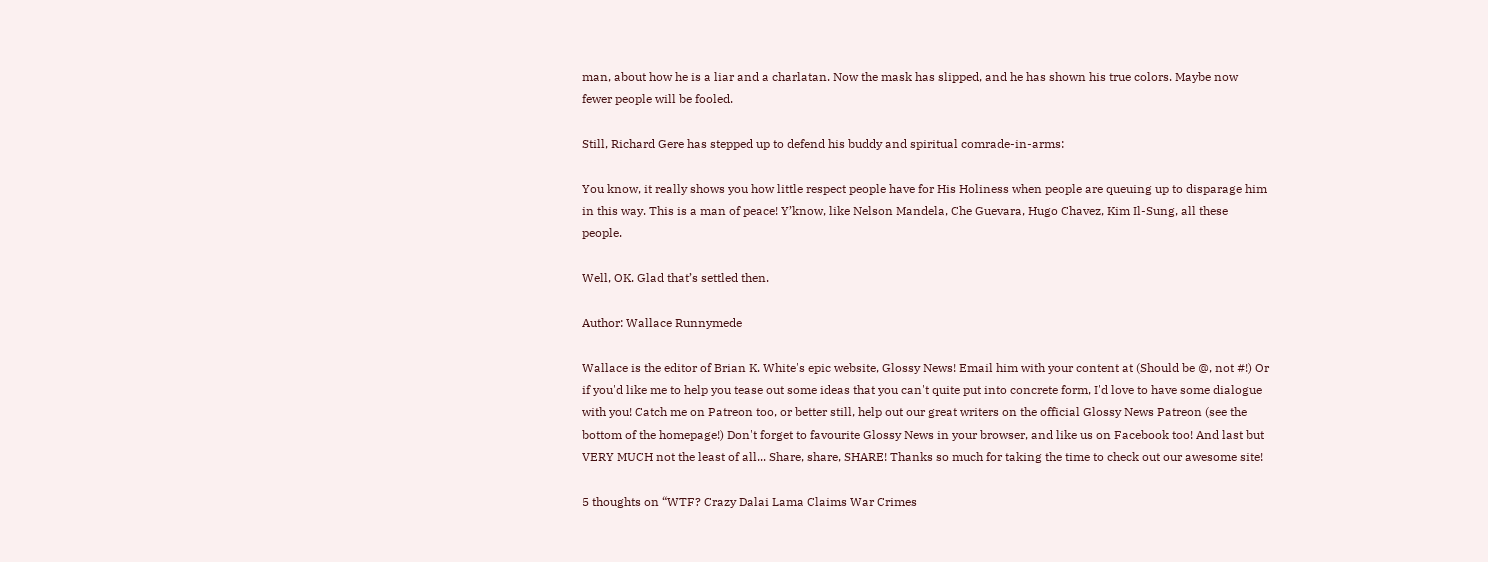man, about how he is a liar and a charlatan. Now the mask has slipped, and he has shown his true colors. Maybe now fewer people will be fooled.

Still, Richard Gere has stepped up to defend his buddy and spiritual comrade-in-arms:

You know, it really shows you how little respect people have for His Holiness when people are queuing up to disparage him in this way. This is a man of peace! Y’know, like Nelson Mandela, Che Guevara, Hugo Chavez, Kim Il-Sung, all these people.

Well, OK. Glad that’s settled then.

Author: Wallace Runnymede

Wallace is the editor of Brian K. White's epic website, Glossy News! Email him with your content at (Should be @, not #!) Or if you'd like me to help you tease out some ideas that you can't quite put into concrete form, I'd love to have some dialogue with you! Catch me on Patreon too, or better still, help out our great writers on the official Glossy News Patreon (see the bottom of the homepage!) Don't forget to favourite Glossy News in your browser, and like us on Facebook too! And last but VERY MUCH not the least of all... Share, share, SHARE! Thanks so much for taking the time to check out our awesome site!

5 thoughts on “WTF? Crazy Dalai Lama Claims War Crimes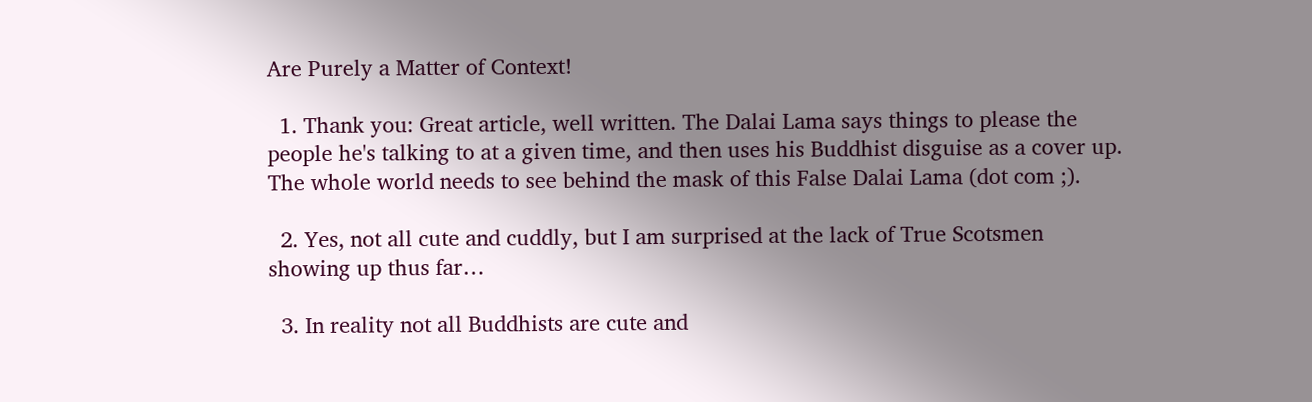Are Purely a Matter of Context!

  1. Thank you: Great article, well written. The Dalai Lama says things to please the people he's talking to at a given time, and then uses his Buddhist disguise as a cover up. The whole world needs to see behind the mask of this False Dalai Lama (dot com ;).

  2. Yes, not all cute and cuddly, but I am surprised at the lack of True Scotsmen showing up thus far…

  3. In reality not all Buddhists are cute and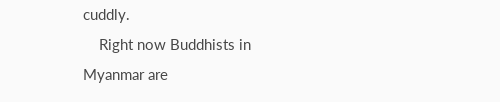cuddly.
    Right now Buddhists in Myanmar are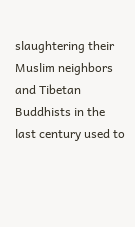slaughtering their Muslim neighbors and Tibetan Buddhists in the last century used to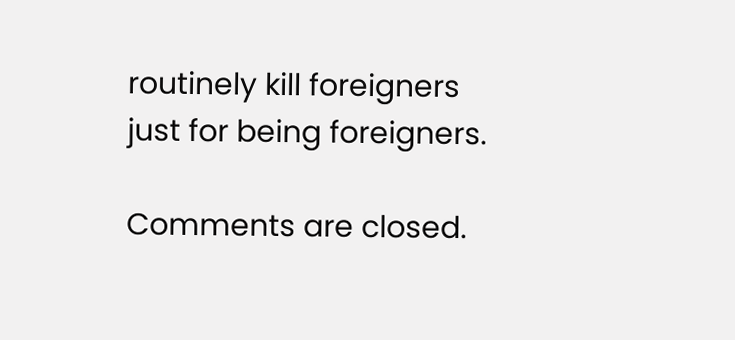routinely kill foreigners just for being foreigners.

Comments are closed.